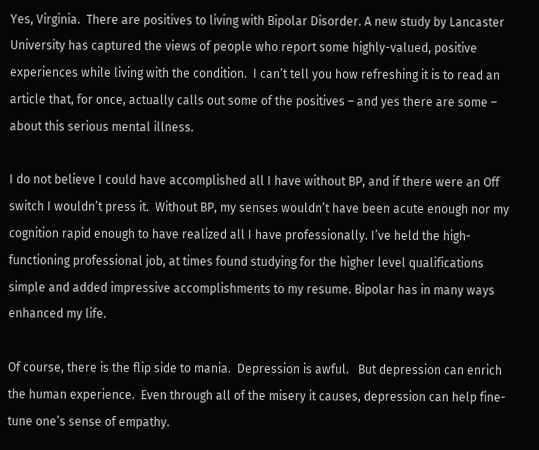Yes, Virginia.  There are positives to living with Bipolar Disorder. A new study by Lancaster University has captured the views of people who report some highly-valued, positive experiences while living with the condition.  I can’t tell you how refreshing it is to read an article that, for once, actually calls out some of the positives – and yes there are some – about this serious mental illness.

I do not believe I could have accomplished all I have without BP, and if there were an Off switch I wouldn’t press it.  Without BP, my senses wouldn’t have been acute enough nor my cognition rapid enough to have realized all I have professionally. I’ve held the high-functioning professional job, at times found studying for the higher level qualifications simple and added impressive accomplishments to my resume. Bipolar has in many ways enhanced my life.

Of course, there is the flip side to mania.  Depression is awful.   But depression can enrich the human experience.  Even through all of the misery it causes, depression can help fine-tune one’s sense of empathy.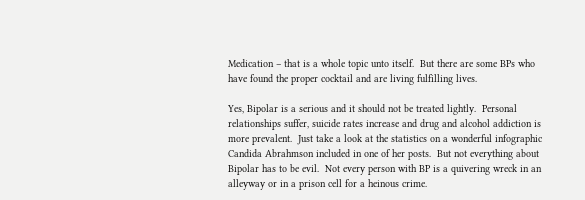Medication – that is a whole topic unto itself.  But there are some BPs who have found the proper cocktail and are living fulfilling lives.

Yes, Bipolar is a serious and it should not be treated lightly.  Personal relationships suffer, suicide rates increase and drug and alcohol addiction is more prevalent.  Just take a look at the statistics on a wonderful infographic Candida Abrahmson included in one of her posts.  But not everything about Bipolar has to be evil.  Not every person with BP is a quivering wreck in an alleyway or in a prison cell for a heinous crime.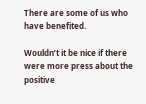There are some of us who have benefited.

Wouldn’t it be nice if there were more press about the positive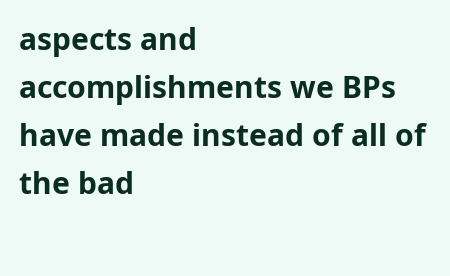aspects and accomplishments we BPs have made instead of all of the bad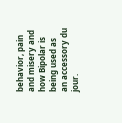behavior, pain and misery and how Bipolar is being used as an accessory du jour.